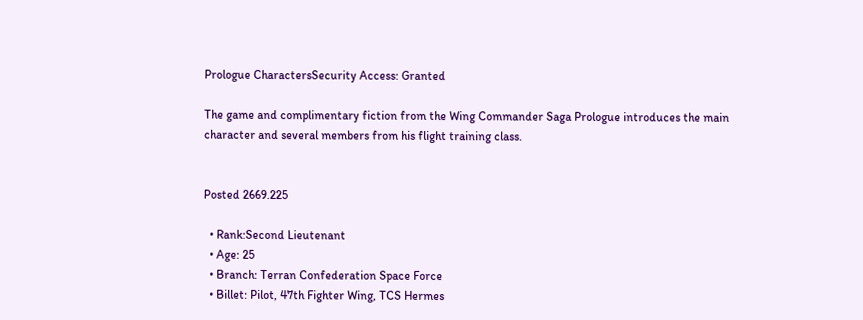Prologue CharactersSecurity Access: Granted

The game and complimentary fiction from the Wing Commander Saga Prologue introduces the main character and several members from his flight training class.


Posted 2669.225

  • Rank:Second Lieutenant
  • Age: 25
  • Branch: Terran Confederation Space Force
  • Billet: Pilot, 47th Fighter Wing, TCS Hermes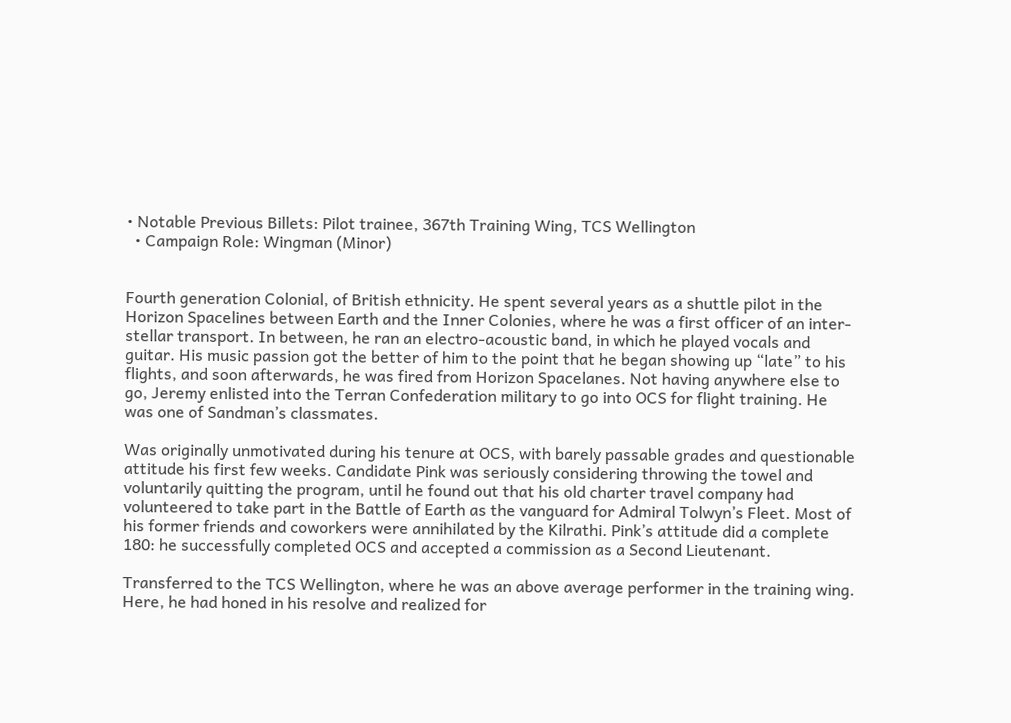• Notable Previous Billets: Pilot trainee, 367th Training Wing, TCS Wellington
  • Campaign Role: Wingman (Minor)


Fourth generation Colonial, of British ethnicity. He spent several years as a shuttle pilot in the Horizon Spacelines between Earth and the Inner Colonies, where he was a first officer of an inter-stellar transport. In between, he ran an electro-acoustic band, in which he played vocals and guitar. His music passion got the better of him to the point that he began showing up “late” to his flights, and soon afterwards, he was fired from Horizon Spacelanes. Not having anywhere else to go, Jeremy enlisted into the Terran Confederation military to go into OCS for flight training. He was one of Sandman’s classmates.

Was originally unmotivated during his tenure at OCS, with barely passable grades and questionable attitude his first few weeks. Candidate Pink was seriously considering throwing the towel and voluntarily quitting the program, until he found out that his old charter travel company had volunteered to take part in the Battle of Earth as the vanguard for Admiral Tolwyn’s Fleet. Most of his former friends and coworkers were annihilated by the Kilrathi. Pink’s attitude did a complete 180: he successfully completed OCS and accepted a commission as a Second Lieutenant.

Transferred to the TCS Wellington, where he was an above average performer in the training wing. Here, he had honed in his resolve and realized for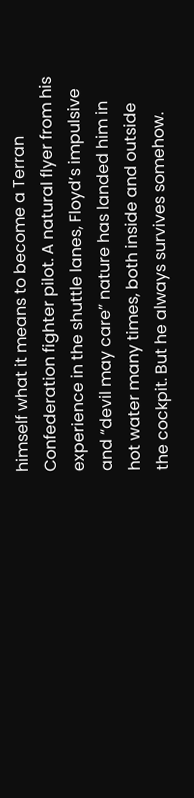himself what it means to become a Terran Confederation fighter pilot. A natural flyer from his experience in the shuttle lanes, Floyd’s impulsive and “devil may care” nature has landed him in hot water many times, both inside and outside the cockpit. But he always survives somehow.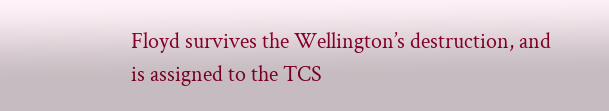Floyd survives the Wellington’s destruction, and is assigned to the TCS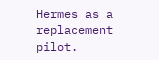Hermes as a replacement pilot.